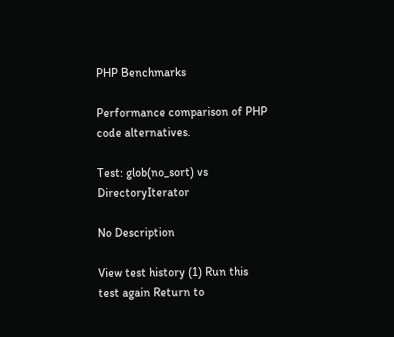PHP Benchmarks

Performance comparison of PHP code alternatives.

Test: glob(no_sort) vs DirectoryIterator

No Description

View test history (1) Run this test again Return to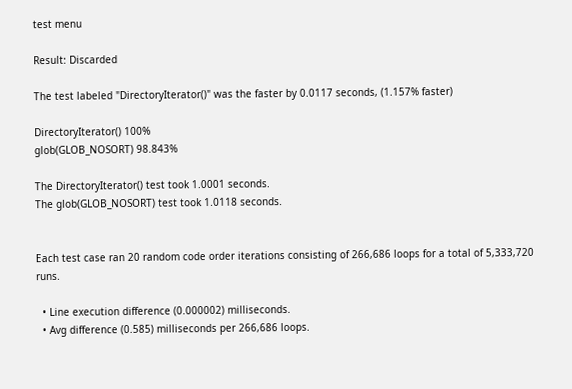test menu

Result: Discarded

The test labeled "DirectoryIterator()" was the faster by 0.0117 seconds, (1.157% faster)

DirectoryIterator() 100%
glob(GLOB_NOSORT) 98.843%

The DirectoryIterator() test took 1.0001 seconds.
The glob(GLOB_NOSORT) test took 1.0118 seconds.


Each test case ran 20 random code order iterations consisting of 266,686 loops for a total of 5,333,720 runs.

  • Line execution difference (0.000002) milliseconds.
  • Avg difference (0.585) milliseconds per 266,686 loops.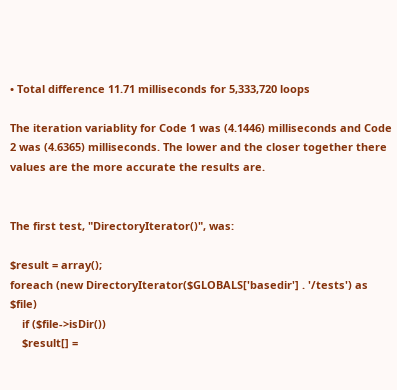• Total difference 11.71 milliseconds for 5,333,720 loops

The iteration variablity for Code 1 was (4.1446) milliseconds and Code 2 was (4.6365) milliseconds. The lower and the closer together there values are the more accurate the results are.


The first test, "DirectoryIterator()", was:

$result = array();
foreach (new DirectoryIterator($GLOBALS['basedir'] . '/tests') as $file)
    if ($file->isDir())
    $result[] =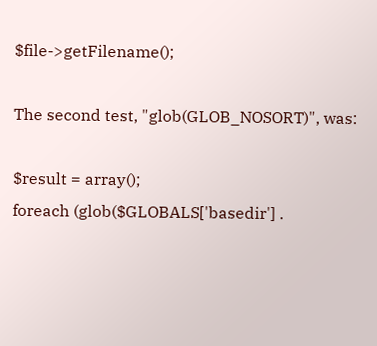$file->getFilename();

The second test, "glob(GLOB_NOSORT)", was:

$result = array();
foreach (glob($GLOBALS['basedir'] .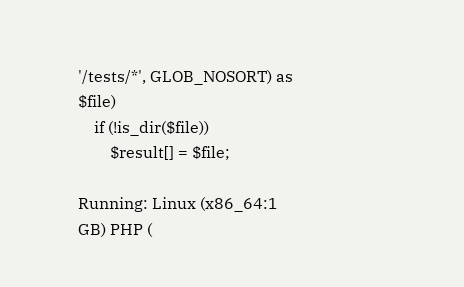'/tests/*', GLOB_NOSORT) as $file)
    if (!is_dir($file))
        $result[] = $file;

Running: Linux (x86_64:1 GB) PHP (